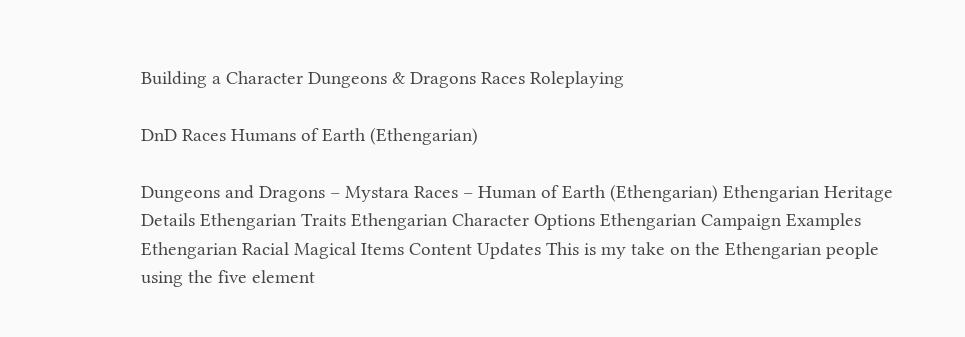Building a Character Dungeons & Dragons Races Roleplaying

DnD Races Humans of Earth (Ethengarian)

Dungeons and Dragons – Mystara Races – Human of Earth (Ethengarian) Ethengarian Heritage Details Ethengarian Traits Ethengarian Character Options Ethengarian Campaign Examples Ethengarian Racial Magical Items Content Updates This is my take on the Ethengarian people using the five element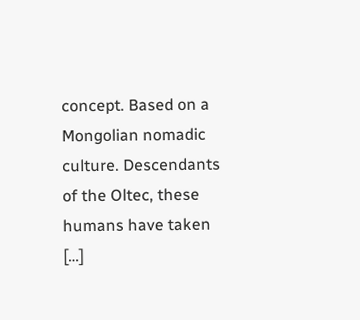concept. Based on a Mongolian nomadic culture. Descendants of the Oltec, these humans have taken […]